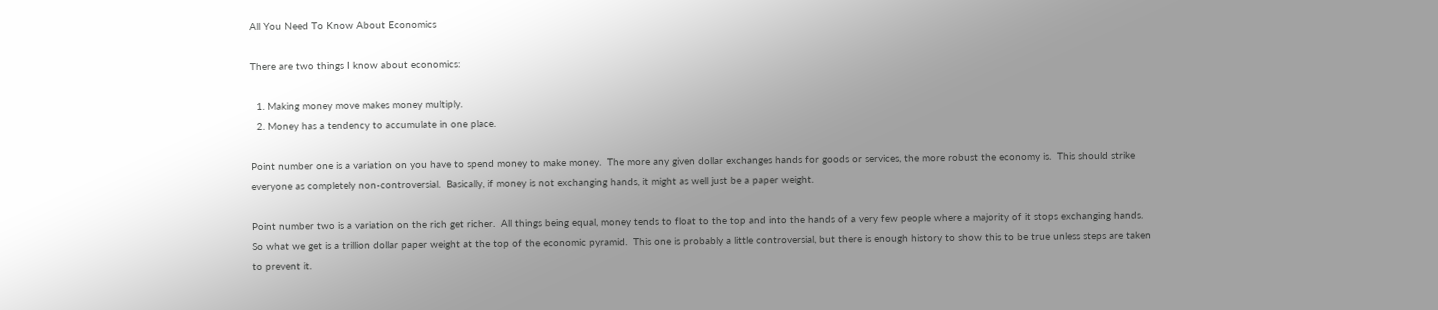All You Need To Know About Economics

There are two things I know about economics:

  1. Making money move makes money multiply.
  2. Money has a tendency to accumulate in one place.

Point number one is a variation on you have to spend money to make money.  The more any given dollar exchanges hands for goods or services, the more robust the economy is.  This should strike everyone as completely non-controversial.  Basically, if money is not exchanging hands, it might as well just be a paper weight.

Point number two is a variation on the rich get richer.  All things being equal, money tends to float to the top and into the hands of a very few people where a majority of it stops exchanging hands.  So what we get is a trillion dollar paper weight at the top of the economic pyramid.  This one is probably a little controversial, but there is enough history to show this to be true unless steps are taken to prevent it.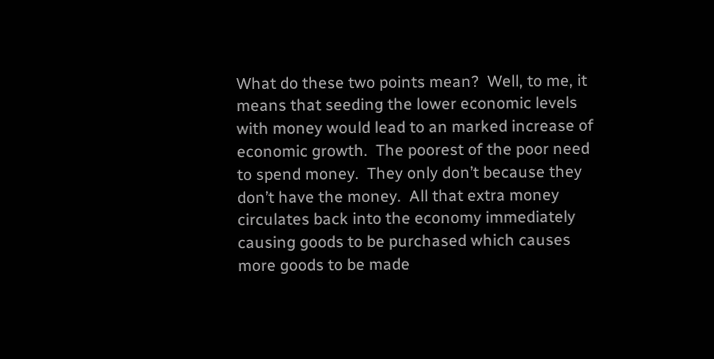What do these two points mean?  Well, to me, it means that seeding the lower economic levels with money would lead to an marked increase of economic growth.  The poorest of the poor need to spend money.  They only don’t because they don’t have the money.  All that extra money circulates back into the economy immediately causing goods to be purchased which causes more goods to be made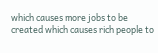which causes more jobs to be created which causes rich people to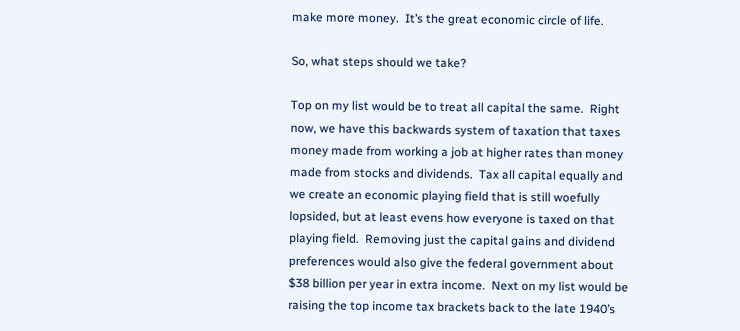make more money.  It’s the great economic circle of life.

So, what steps should we take?

Top on my list would be to treat all capital the same.  Right now, we have this backwards system of taxation that taxes money made from working a job at higher rates than money made from stocks and dividends.  Tax all capital equally and we create an economic playing field that is still woefully lopsided, but at least evens how everyone is taxed on that playing field.  Removing just the capital gains and dividend preferences would also give the federal government about $38 billion per year in extra income.  Next on my list would be raising the top income tax brackets back to the late 1940’s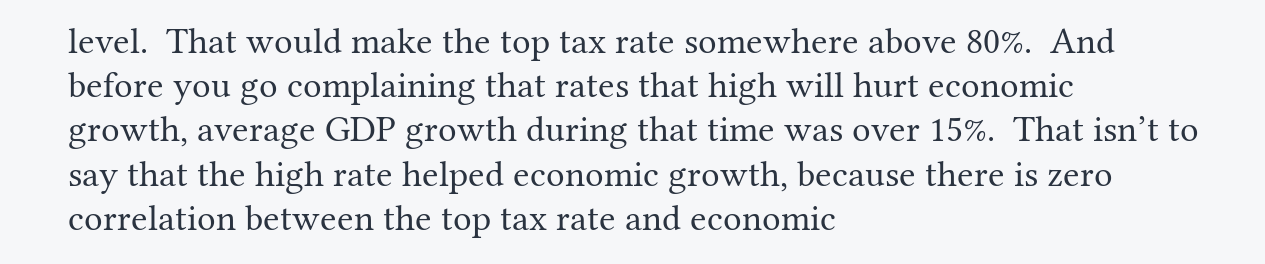level.  That would make the top tax rate somewhere above 80%.  And before you go complaining that rates that high will hurt economic growth, average GDP growth during that time was over 15%.  That isn’t to say that the high rate helped economic growth, because there is zero correlation between the top tax rate and economic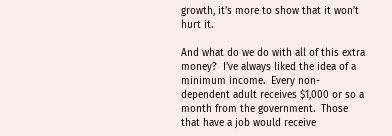growth, it’s more to show that it won’t hurt it.

And what do we do with all of this extra money?  I’ve always liked the idea of a minimum income.  Every non-dependent adult receives $1,000 or so a month from the government.  Those that have a job would receive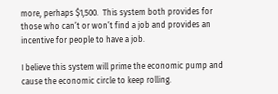more, perhaps $1,500.  This system both provides for those who can’t or won’t find a job and provides an incentive for people to have a job.

I believe this system will prime the economic pump and cause the economic circle to keep rolling.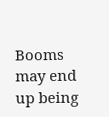Booms may end up being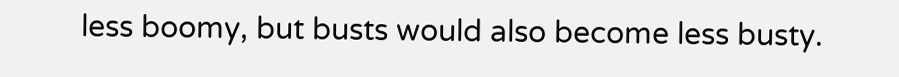less boomy, but busts would also become less busty.